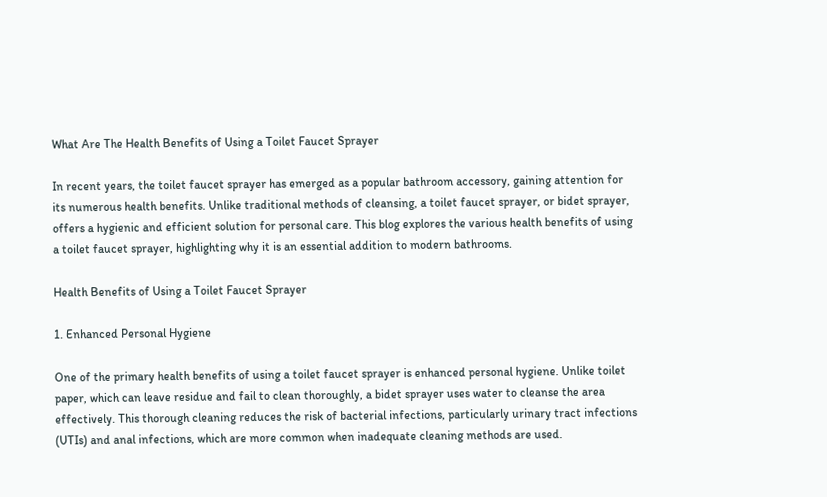What Are The Health Benefits of Using a Toilet Faucet Sprayer

In recent years, the toilet faucet sprayer has emerged as a popular bathroom accessory, gaining attention for its numerous health benefits. Unlike traditional methods of cleansing, a toilet faucet sprayer, or bidet sprayer, offers a hygienic and efficient solution for personal care. This blog explores the various health benefits of using a toilet faucet sprayer, highlighting why it is an essential addition to modern bathrooms.

Health Benefits of Using a Toilet Faucet Sprayer

1. Enhanced Personal Hygiene

One of the primary health benefits of using a toilet faucet sprayer is enhanced personal hygiene. Unlike toilet paper, which can leave residue and fail to clean thoroughly, a bidet sprayer uses water to cleanse the area effectively. This thorough cleaning reduces the risk of bacterial infections, particularly urinary tract infections (UTIs) and anal infections, which are more common when inadequate cleaning methods are used.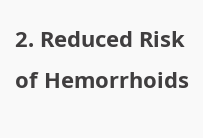2. Reduced Risk of Hemorrhoids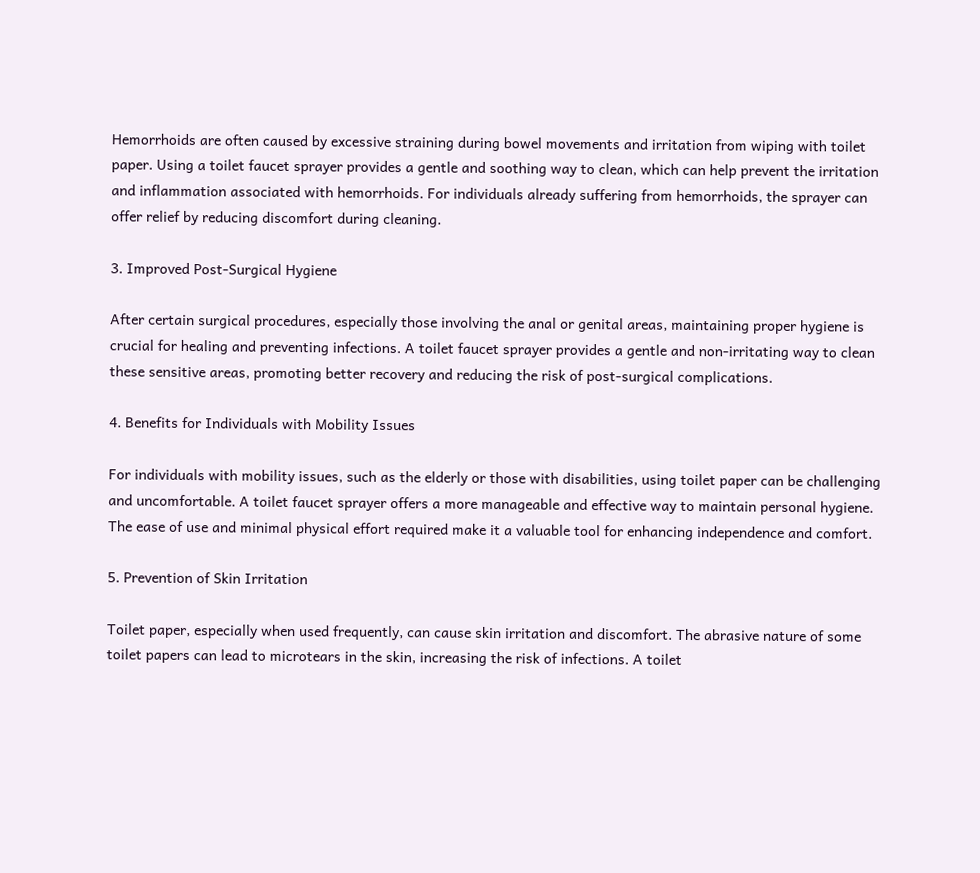Hemorrhoids are often caused by excessive straining during bowel movements and irritation from wiping with toilet paper. Using a toilet faucet sprayer provides a gentle and soothing way to clean, which can help prevent the irritation and inflammation associated with hemorrhoids. For individuals already suffering from hemorrhoids, the sprayer can offer relief by reducing discomfort during cleaning.

3. Improved Post-Surgical Hygiene

After certain surgical procedures, especially those involving the anal or genital areas, maintaining proper hygiene is crucial for healing and preventing infections. A toilet faucet sprayer provides a gentle and non-irritating way to clean these sensitive areas, promoting better recovery and reducing the risk of post-surgical complications.

4. Benefits for Individuals with Mobility Issues

For individuals with mobility issues, such as the elderly or those with disabilities, using toilet paper can be challenging and uncomfortable. A toilet faucet sprayer offers a more manageable and effective way to maintain personal hygiene. The ease of use and minimal physical effort required make it a valuable tool for enhancing independence and comfort.

5. Prevention of Skin Irritation

Toilet paper, especially when used frequently, can cause skin irritation and discomfort. The abrasive nature of some toilet papers can lead to microtears in the skin, increasing the risk of infections. A toilet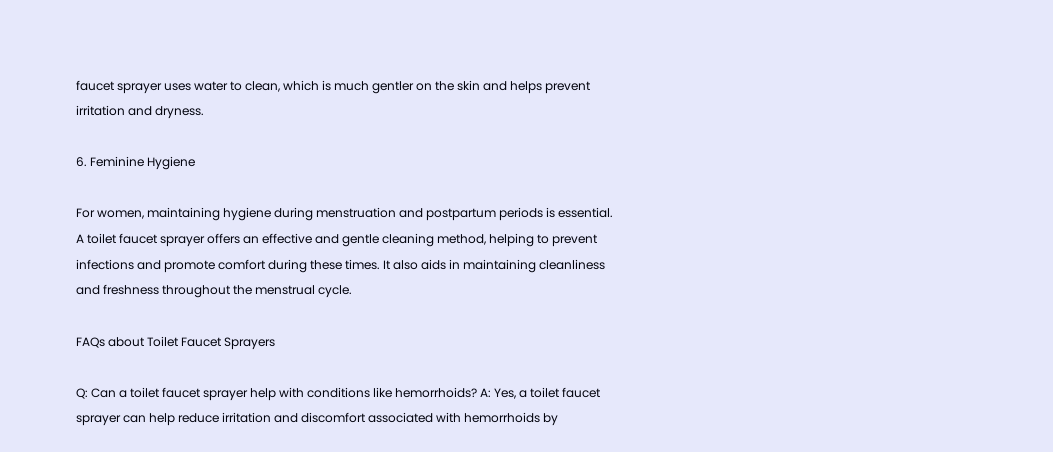faucet sprayer uses water to clean, which is much gentler on the skin and helps prevent irritation and dryness.

6. Feminine Hygiene

For women, maintaining hygiene during menstruation and postpartum periods is essential. A toilet faucet sprayer offers an effective and gentle cleaning method, helping to prevent infections and promote comfort during these times. It also aids in maintaining cleanliness and freshness throughout the menstrual cycle.

FAQs about Toilet Faucet Sprayers

Q: Can a toilet faucet sprayer help with conditions like hemorrhoids? A: Yes, a toilet faucet sprayer can help reduce irritation and discomfort associated with hemorrhoids by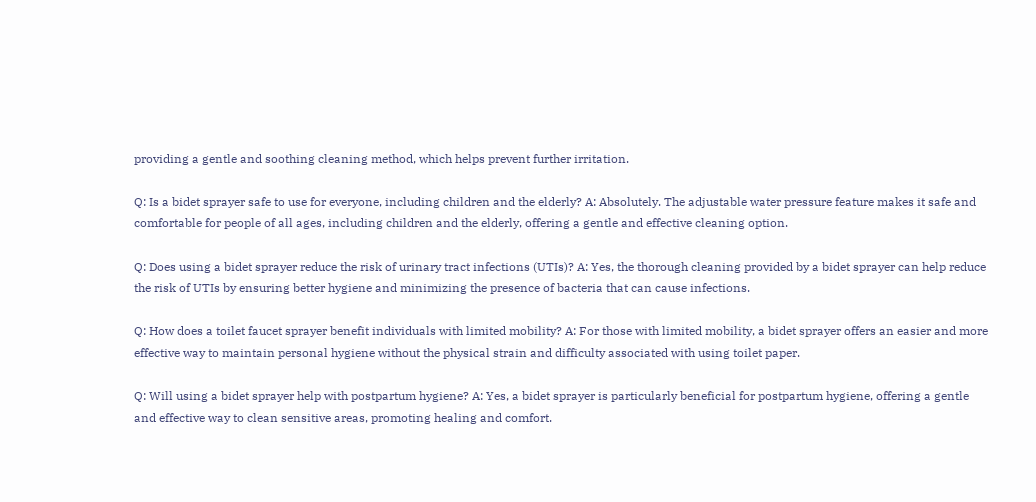providing a gentle and soothing cleaning method, which helps prevent further irritation.

Q: Is a bidet sprayer safe to use for everyone, including children and the elderly? A: Absolutely. The adjustable water pressure feature makes it safe and comfortable for people of all ages, including children and the elderly, offering a gentle and effective cleaning option.

Q: Does using a bidet sprayer reduce the risk of urinary tract infections (UTIs)? A: Yes, the thorough cleaning provided by a bidet sprayer can help reduce the risk of UTIs by ensuring better hygiene and minimizing the presence of bacteria that can cause infections.

Q: How does a toilet faucet sprayer benefit individuals with limited mobility? A: For those with limited mobility, a bidet sprayer offers an easier and more effective way to maintain personal hygiene without the physical strain and difficulty associated with using toilet paper.

Q: Will using a bidet sprayer help with postpartum hygiene? A: Yes, a bidet sprayer is particularly beneficial for postpartum hygiene, offering a gentle and effective way to clean sensitive areas, promoting healing and comfort.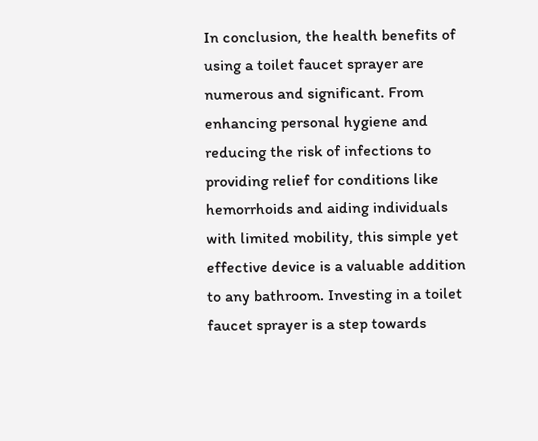In conclusion, the health benefits of using a toilet faucet sprayer are numerous and significant. From enhancing personal hygiene and reducing the risk of infections to providing relief for conditions like hemorrhoids and aiding individuals with limited mobility, this simple yet effective device is a valuable addition to any bathroom. Investing in a toilet faucet sprayer is a step towards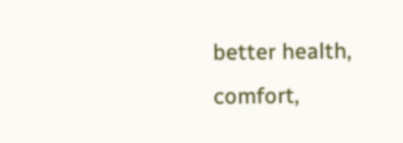better health, comfort,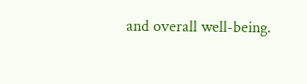and overall well-being.